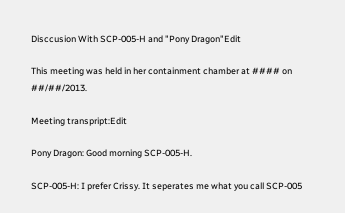Disccusion With SCP-005-H and "Pony Dragon"Edit

This meeting was held in her containment chamber at #### on ##/##/2013.

Meeting transpript:Edit

Pony Dragon: Good morning SCP-005-H.

SCP-005-H: I prefer Crissy. It seperates me what you call SCP-005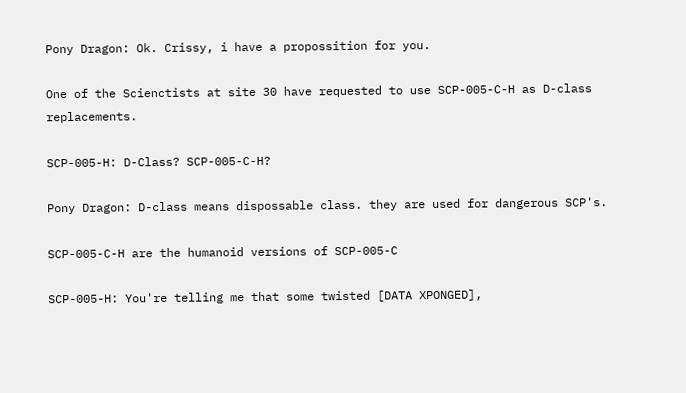Pony Dragon: Ok. Crissy, i have a propossition for you.

One of the Scienctists at site 30 have requested to use SCP-005-C-H as D-class replacements.

SCP-005-H: D-Class? SCP-005-C-H?

Pony Dragon: D-class means dispossable class. they are used for dangerous SCP's.

SCP-005-C-H are the humanoid versions of SCP-005-C

SCP-005-H: You're telling me that some twisted [DATA XPONGED],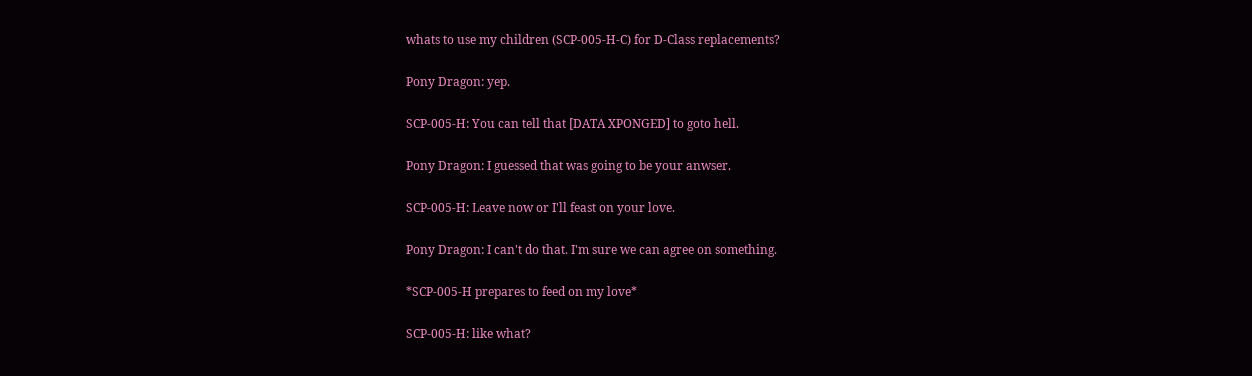whats to use my children (SCP-005-H-C) for D-Class replacements?

Pony Dragon: yep.

SCP-005-H: You can tell that [DATA XPONGED] to goto hell.

Pony Dragon: I guessed that was going to be your anwser.

SCP-005-H: Leave now or I'll feast on your love.

Pony Dragon: I can't do that. I'm sure we can agree on something.

*SCP-005-H prepares to feed on my love*

SCP-005-H: like what?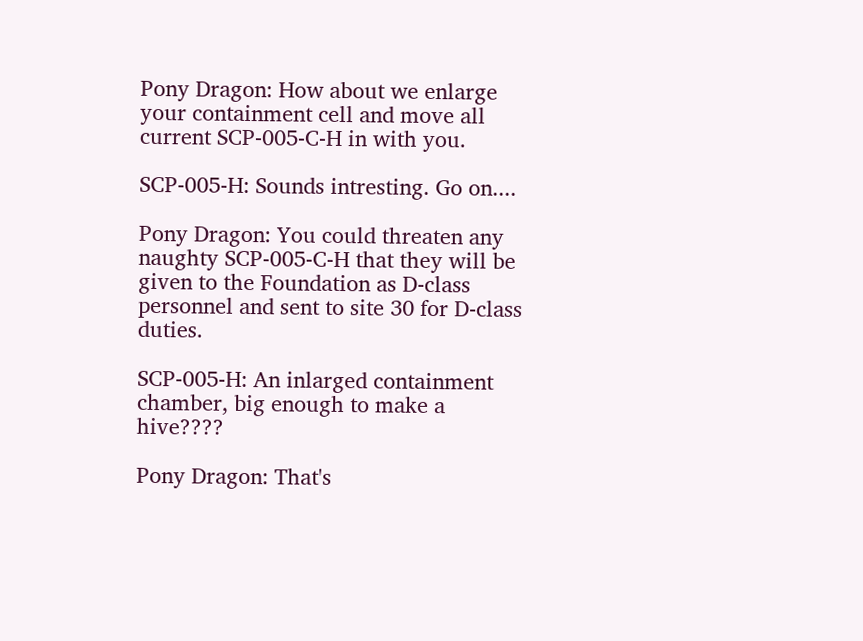Pony Dragon: How about we enlarge your containment cell and move all current SCP-005-C-H in with you.

SCP-005-H: Sounds intresting. Go on....

Pony Dragon: You could threaten any naughty SCP-005-C-H that they will be given to the Foundation as D-class personnel and sent to site 30 for D-class duties.

SCP-005-H: An inlarged containment chamber, big enough to make a hive????

Pony Dragon: That's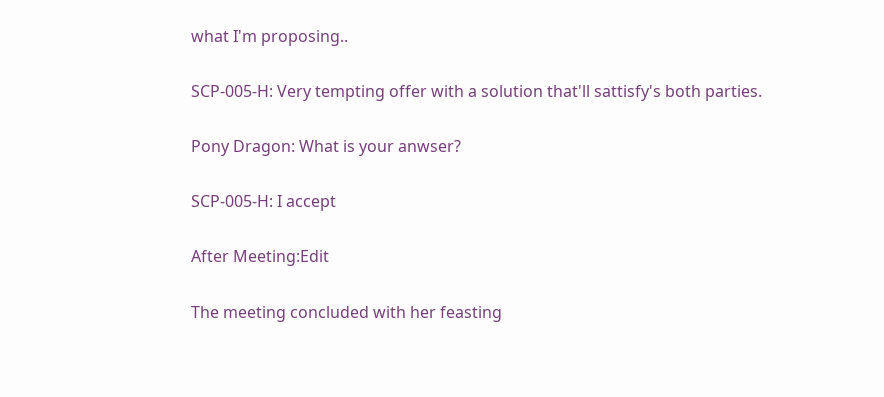what I'm proposing..

SCP-005-H: Very tempting offer with a solution that'll sattisfy's both parties.

Pony Dragon: What is your anwser?

SCP-005-H: I accept

After Meeting:Edit

The meeting concluded with her feasting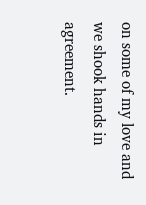on some of my love and we shook hands in agreement.